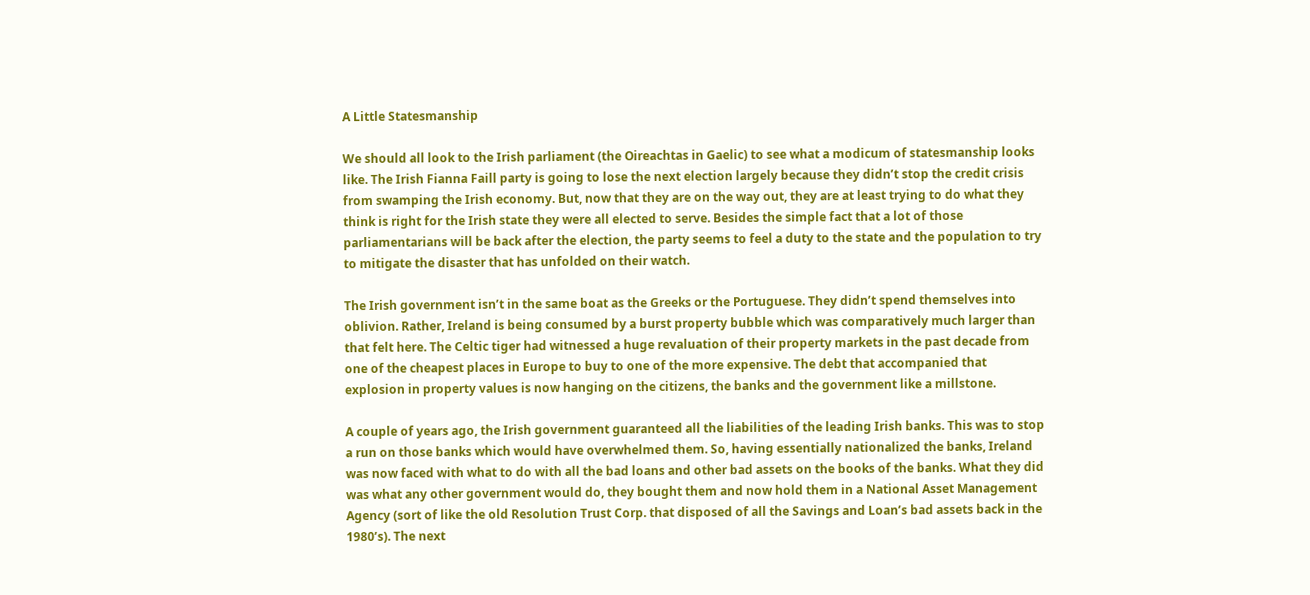A Little Statesmanship

We should all look to the Irish parliament (the Oireachtas in Gaelic) to see what a modicum of statesmanship looks like. The Irish Fianna Faill party is going to lose the next election largely because they didn’t stop the credit crisis from swamping the Irish economy. But, now that they are on the way out, they are at least trying to do what they think is right for the Irish state they were all elected to serve. Besides the simple fact that a lot of those parliamentarians will be back after the election, the party seems to feel a duty to the state and the population to try to mitigate the disaster that has unfolded on their watch.

The Irish government isn’t in the same boat as the Greeks or the Portuguese. They didn’t spend themselves into oblivion. Rather, Ireland is being consumed by a burst property bubble which was comparatively much larger than that felt here. The Celtic tiger had witnessed a huge revaluation of their property markets in the past decade from one of the cheapest places in Europe to buy to one of the more expensive. The debt that accompanied that explosion in property values is now hanging on the citizens, the banks and the government like a millstone.

A couple of years ago, the Irish government guaranteed all the liabilities of the leading Irish banks. This was to stop a run on those banks which would have overwhelmed them. So, having essentially nationalized the banks, Ireland was now faced with what to do with all the bad loans and other bad assets on the books of the banks. What they did was what any other government would do, they bought them and now hold them in a National Asset Management Agency (sort of like the old Resolution Trust Corp. that disposed of all the Savings and Loan’s bad assets back in the 1980’s). The next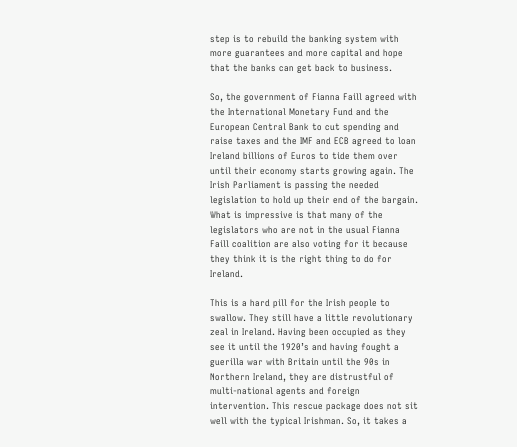step is to rebuild the banking system with more guarantees and more capital and hope that the banks can get back to business.

So, the government of Fianna Faill agreed with the International Monetary Fund and the European Central Bank to cut spending and raise taxes and the IMF and ECB agreed to loan Ireland billions of Euros to tide them over until their economy starts growing again. The Irish Parliament is passing the needed legislation to hold up their end of the bargain. What is impressive is that many of the legislators who are not in the usual Fianna Faill coalition are also voting for it because they think it is the right thing to do for Ireland.

This is a hard pill for the Irish people to swallow. They still have a little revolutionary zeal in Ireland. Having been occupied as they see it until the 1920’s and having fought a guerilla war with Britain until the 90s in Northern Ireland, they are distrustful of multi-national agents and foreign intervention. This rescue package does not sit well with the typical Irishman. So, it takes a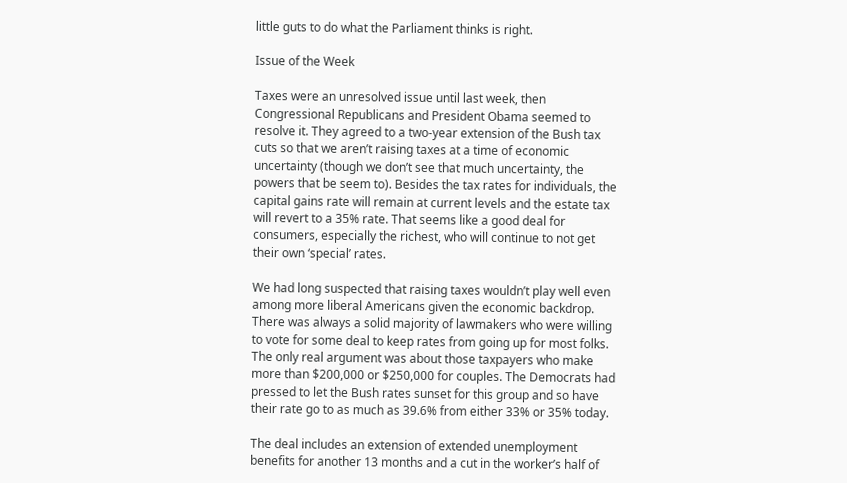little guts to do what the Parliament thinks is right.

Issue of the Week

Taxes were an unresolved issue until last week, then Congressional Republicans and President Obama seemed to resolve it. They agreed to a two-year extension of the Bush tax cuts so that we aren’t raising taxes at a time of economic uncertainty (though we don’t see that much uncertainty, the powers that be seem to). Besides the tax rates for individuals, the capital gains rate will remain at current levels and the estate tax will revert to a 35% rate. That seems like a good deal for consumers, especially the richest, who will continue to not get their own ‘special’ rates.

We had long suspected that raising taxes wouldn’t play well even among more liberal Americans given the economic backdrop. There was always a solid majority of lawmakers who were willing to vote for some deal to keep rates from going up for most folks. The only real argument was about those taxpayers who make more than $200,000 or $250,000 for couples. The Democrats had pressed to let the Bush rates sunset for this group and so have their rate go to as much as 39.6% from either 33% or 35% today.

The deal includes an extension of extended unemployment benefits for another 13 months and a cut in the worker’s half of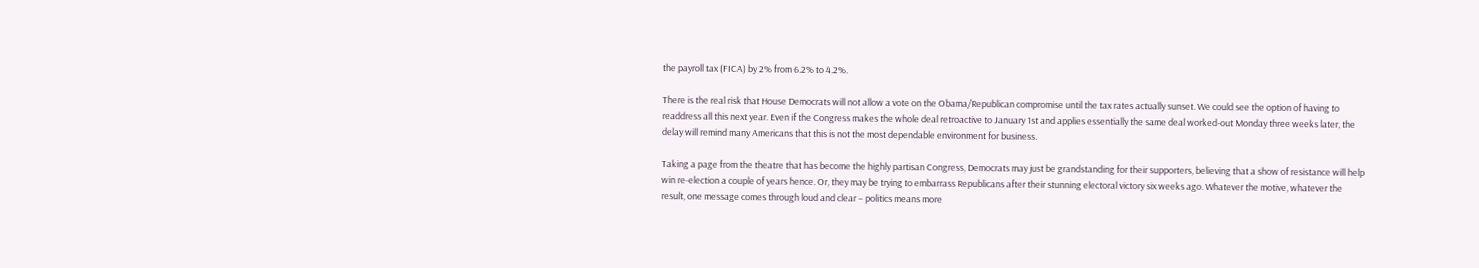the payroll tax (FICA) by 2% from 6.2% to 4.2%.

There is the real risk that House Democrats will not allow a vote on the Obama/Republican compromise until the tax rates actually sunset. We could see the option of having to readdress all this next year. Even if the Congress makes the whole deal retroactive to January 1st and applies essentially the same deal worked-out Monday three weeks later, the delay will remind many Americans that this is not the most dependable environment for business.

Taking a page from the theatre that has become the highly partisan Congress, Democrats may just be grandstanding for their supporters, believing that a show of resistance will help win re-election a couple of years hence. Or, they may be trying to embarrass Republicans after their stunning electoral victory six weeks ago. Whatever the motive, whatever the result, one message comes through loud and clear – politics means more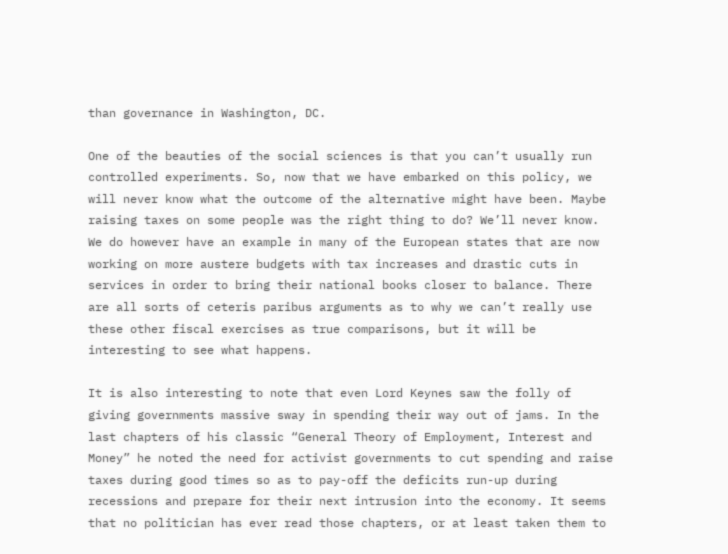than governance in Washington, DC.

One of the beauties of the social sciences is that you can’t usually run controlled experiments. So, now that we have embarked on this policy, we will never know what the outcome of the alternative might have been. Maybe raising taxes on some people was the right thing to do? We’ll never know. We do however have an example in many of the European states that are now working on more austere budgets with tax increases and drastic cuts in services in order to bring their national books closer to balance. There are all sorts of ceteris paribus arguments as to why we can’t really use these other fiscal exercises as true comparisons, but it will be interesting to see what happens.

It is also interesting to note that even Lord Keynes saw the folly of giving governments massive sway in spending their way out of jams. In the last chapters of his classic “General Theory of Employment, Interest and Money” he noted the need for activist governments to cut spending and raise taxes during good times so as to pay-off the deficits run-up during recessions and prepare for their next intrusion into the economy. It seems that no politician has ever read those chapters, or at least taken them to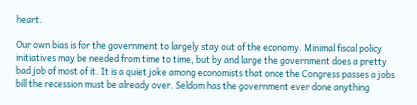heart.

Our own bias is for the government to largely stay out of the economy. Minimal fiscal policy initiatives may be needed from time to time, but by and large the government does a pretty bad job of most of it. It is a quiet joke among economists that once the Congress passes a jobs bill the recession must be already over. Seldom has the government ever done anything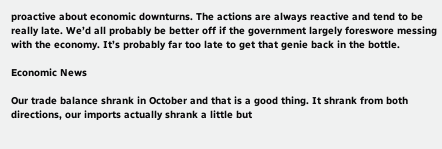proactive about economic downturns. The actions are always reactive and tend to be really late. We’d all probably be better off if the government largely foreswore messing with the economy. It’s probably far too late to get that genie back in the bottle.

Economic News

Our trade balance shrank in October and that is a good thing. It shrank from both directions, our imports actually shrank a little but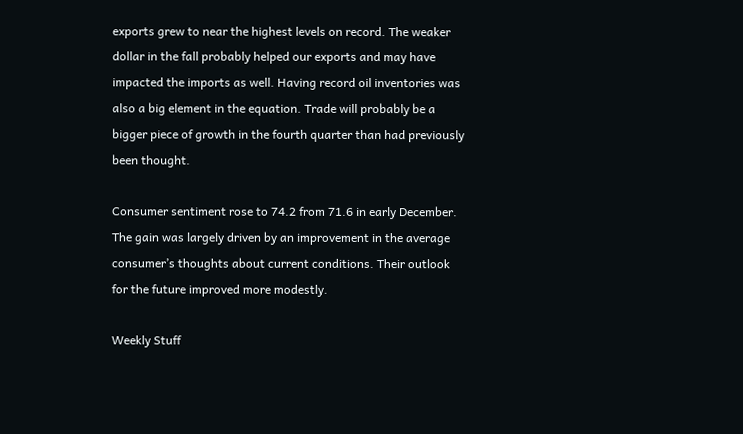exports grew to near the highest levels on record. The weaker dollar in the fall probably helped our exports and may have impacted the imports as well. Having record oil inventories was also a big element in the equation. Trade will probably be a bigger piece of growth in the fourth quarter than had previously been thought.

Consumer sentiment rose to 74.2 from 71.6 in early December. The gain was largely driven by an improvement in the average consumer’s thoughts about current conditions. Their outlook for the future improved more modestly.

Weekly Stuff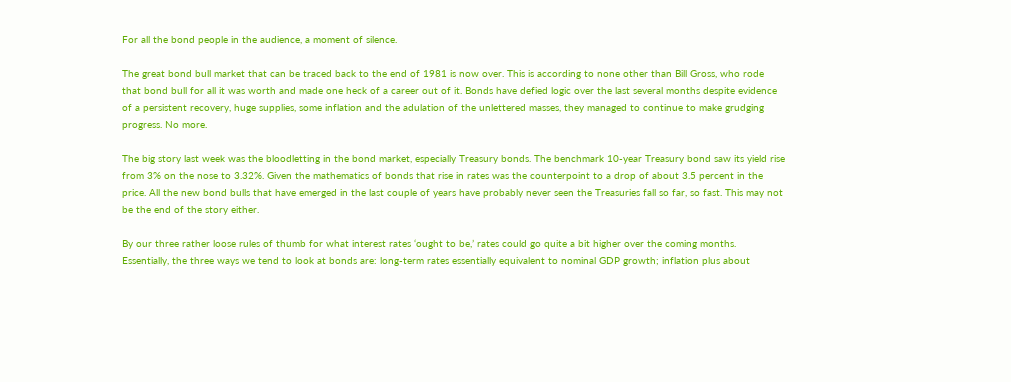For all the bond people in the audience, a moment of silence.

The great bond bull market that can be traced back to the end of 1981 is now over. This is according to none other than Bill Gross, who rode that bond bull for all it was worth and made one heck of a career out of it. Bonds have defied logic over the last several months despite evidence of a persistent recovery, huge supplies, some inflation and the adulation of the unlettered masses, they managed to continue to make grudging progress. No more.

The big story last week was the bloodletting in the bond market, especially Treasury bonds. The benchmark 10-year Treasury bond saw its yield rise from 3% on the nose to 3.32%. Given the mathematics of bonds that rise in rates was the counterpoint to a drop of about 3.5 percent in the price. All the new bond bulls that have emerged in the last couple of years have probably never seen the Treasuries fall so far, so fast. This may not be the end of the story either.

By our three rather loose rules of thumb for what interest rates ‘ought to be,’ rates could go quite a bit higher over the coming months. Essentially, the three ways we tend to look at bonds are: long-term rates essentially equivalent to nominal GDP growth; inflation plus about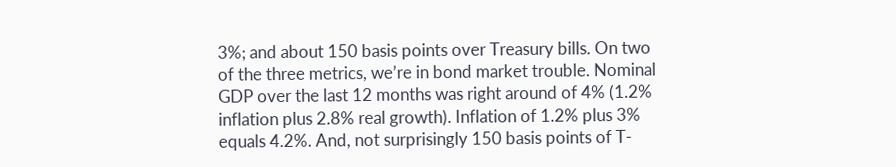3%; and about 150 basis points over Treasury bills. On two of the three metrics, we’re in bond market trouble. Nominal GDP over the last 12 months was right around of 4% (1.2% inflation plus 2.8% real growth). Inflation of 1.2% plus 3% equals 4.2%. And, not surprisingly 150 basis points of T-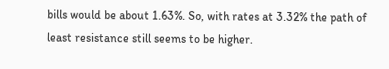bills would be about 1.63%. So, with rates at 3.32% the path of least resistance still seems to be higher.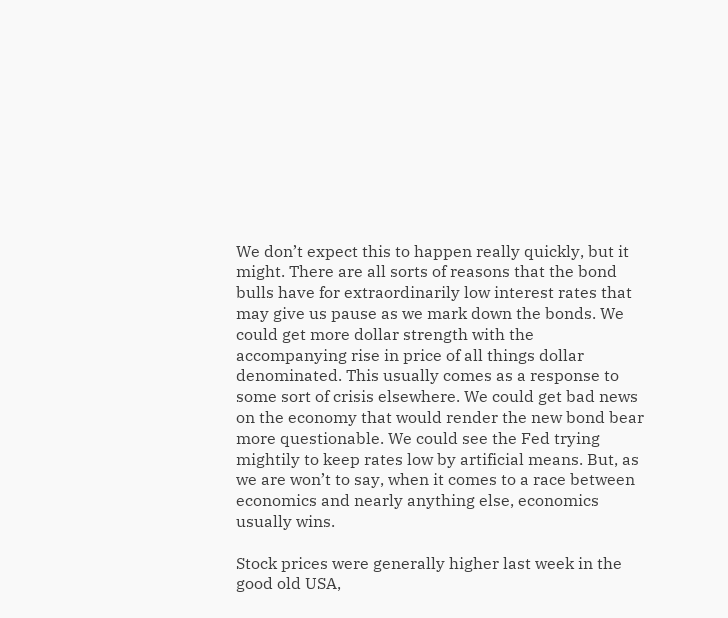We don’t expect this to happen really quickly, but it might. There are all sorts of reasons that the bond bulls have for extraordinarily low interest rates that may give us pause as we mark down the bonds. We could get more dollar strength with the accompanying rise in price of all things dollar denominated. This usually comes as a response to some sort of crisis elsewhere. We could get bad news on the economy that would render the new bond bear more questionable. We could see the Fed trying mightily to keep rates low by artificial means. But, as we are won’t to say, when it comes to a race between economics and nearly anything else, economics usually wins.

Stock prices were generally higher last week in the good old USA,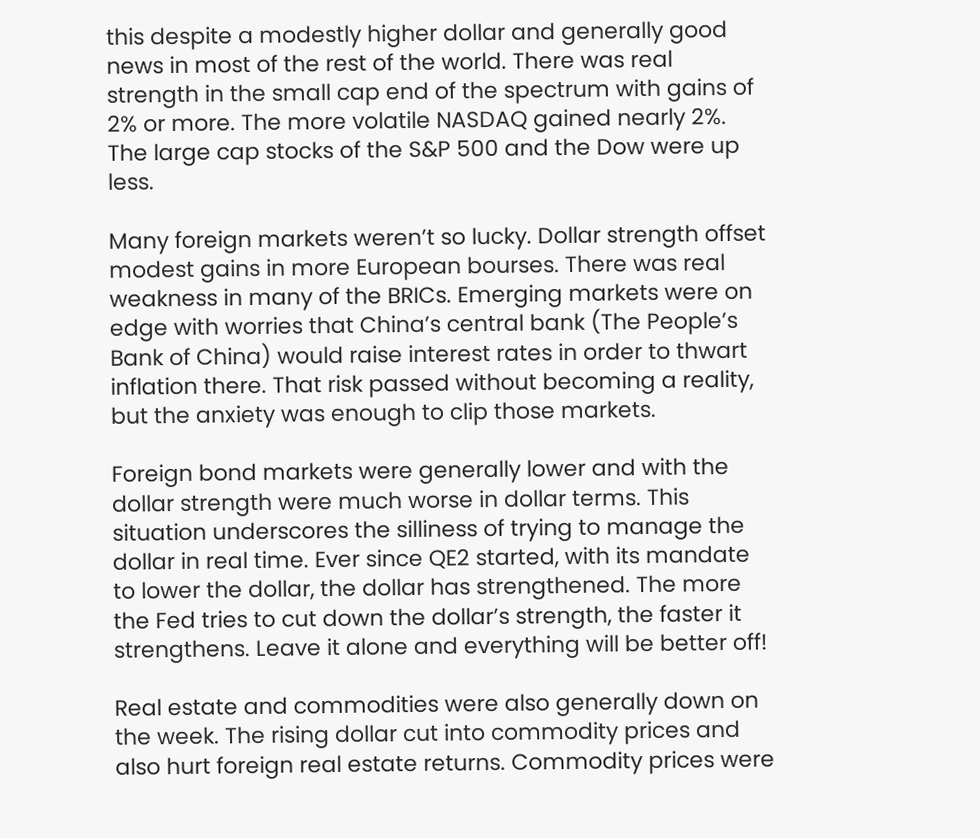this despite a modestly higher dollar and generally good news in most of the rest of the world. There was real strength in the small cap end of the spectrum with gains of 2% or more. The more volatile NASDAQ gained nearly 2%. The large cap stocks of the S&P 500 and the Dow were up less.

Many foreign markets weren’t so lucky. Dollar strength offset modest gains in more European bourses. There was real weakness in many of the BRICs. Emerging markets were on edge with worries that China’s central bank (The People’s Bank of China) would raise interest rates in order to thwart inflation there. That risk passed without becoming a reality, but the anxiety was enough to clip those markets.

Foreign bond markets were generally lower and with the dollar strength were much worse in dollar terms. This situation underscores the silliness of trying to manage the dollar in real time. Ever since QE2 started, with its mandate to lower the dollar, the dollar has strengthened. The more the Fed tries to cut down the dollar’s strength, the faster it strengthens. Leave it alone and everything will be better off!

Real estate and commodities were also generally down on the week. The rising dollar cut into commodity prices and also hurt foreign real estate returns. Commodity prices were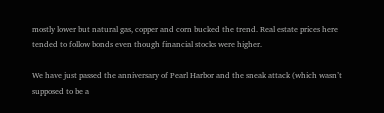mostly lower but natural gas, copper and corn bucked the trend. Real estate prices here tended to follow bonds even though financial stocks were higher.

We have just passed the anniversary of Pearl Harbor and the sneak attack (which wasn’t supposed to be a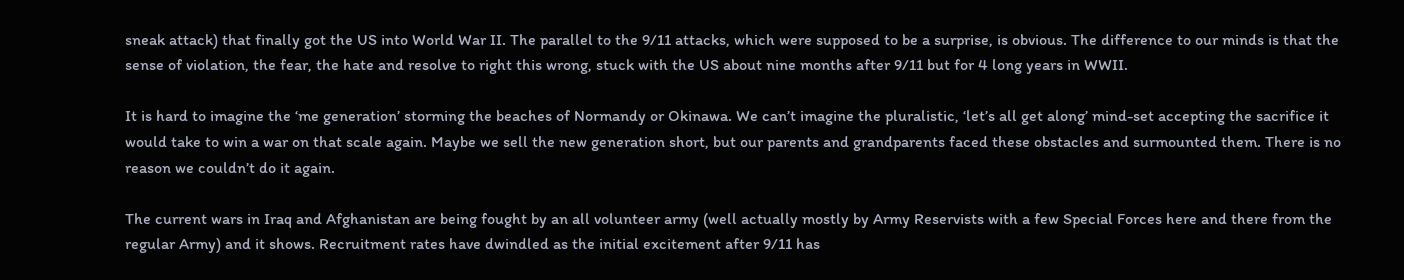sneak attack) that finally got the US into World War II. The parallel to the 9/11 attacks, which were supposed to be a surprise, is obvious. The difference to our minds is that the sense of violation, the fear, the hate and resolve to right this wrong, stuck with the US about nine months after 9/11 but for 4 long years in WWII.

It is hard to imagine the ‘me generation’ storming the beaches of Normandy or Okinawa. We can’t imagine the pluralistic, ‘let’s all get along’ mind-set accepting the sacrifice it would take to win a war on that scale again. Maybe we sell the new generation short, but our parents and grandparents faced these obstacles and surmounted them. There is no reason we couldn’t do it again.

The current wars in Iraq and Afghanistan are being fought by an all volunteer army (well actually mostly by Army Reservists with a few Special Forces here and there from the regular Army) and it shows. Recruitment rates have dwindled as the initial excitement after 9/11 has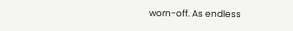worn-off. As endless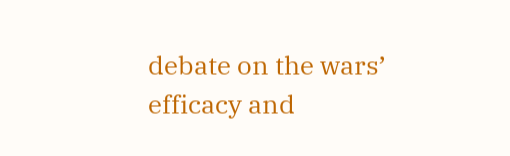debate on the wars’ efficacy and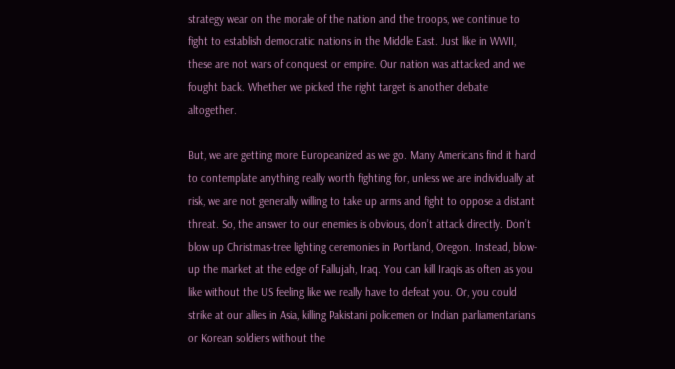strategy wear on the morale of the nation and the troops, we continue to fight to establish democratic nations in the Middle East. Just like in WWII, these are not wars of conquest or empire. Our nation was attacked and we fought back. Whether we picked the right target is another debate altogether.

But, we are getting more Europeanized as we go. Many Americans find it hard to contemplate anything really worth fighting for, unless we are individually at risk, we are not generally willing to take up arms and fight to oppose a distant threat. So, the answer to our enemies is obvious, don’t attack directly. Don’t blow up Christmas-tree lighting ceremonies in Portland, Oregon. Instead, blow-up the market at the edge of Fallujah, Iraq. You can kill Iraqis as often as you like without the US feeling like we really have to defeat you. Or, you could strike at our allies in Asia, killing Pakistani policemen or Indian parliamentarians or Korean soldiers without the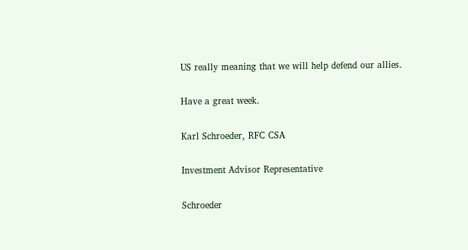US really meaning that we will help defend our allies.

Have a great week.

Karl Schroeder, RFC CSA

Investment Advisor Representative

Schroeder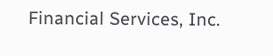Financial Services, Inc.